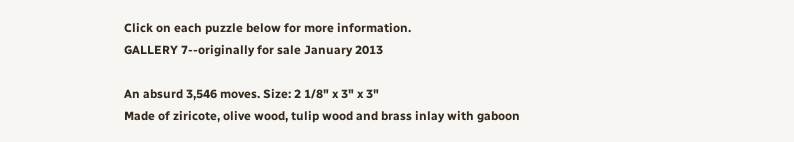Click on each puzzle below for more information.
GALLERY 7--originally for sale January 2013

An absurd 3,546 moves. Size: 2 1/8" x 3" x 3"
Made of ziricote, olive wood, tulip wood and brass inlay with gaboon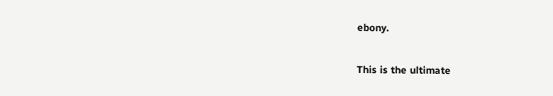ebony.

This is the ultimate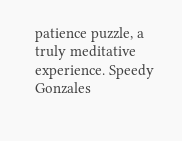patience puzzle, a truly meditative experience. Speedy Gonzales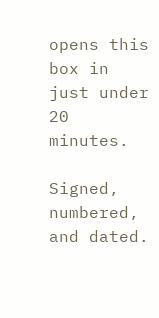opens this box in just under 20 minutes.

Signed, numbered, and dated.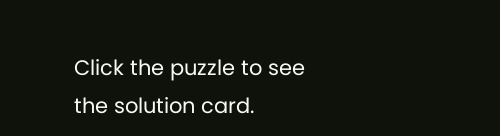Click the puzzle to see the solution card.